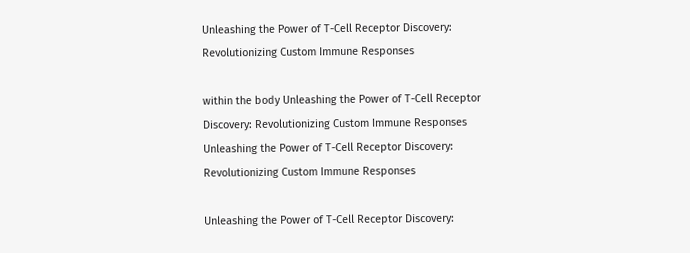Unleashing the Power of T-Cell Receptor Discovery: Revolutionizing Custom Immune Responses

within the body Unleashing the Power of T-Cell Receptor Discovery: Revolutionizing Custom Immune Responses
Unleashing the Power of T-Cell Receptor Discovery: Revolutionizing Custom Immune Responses

Unleashing the Power of T-Cell Receptor Discovery: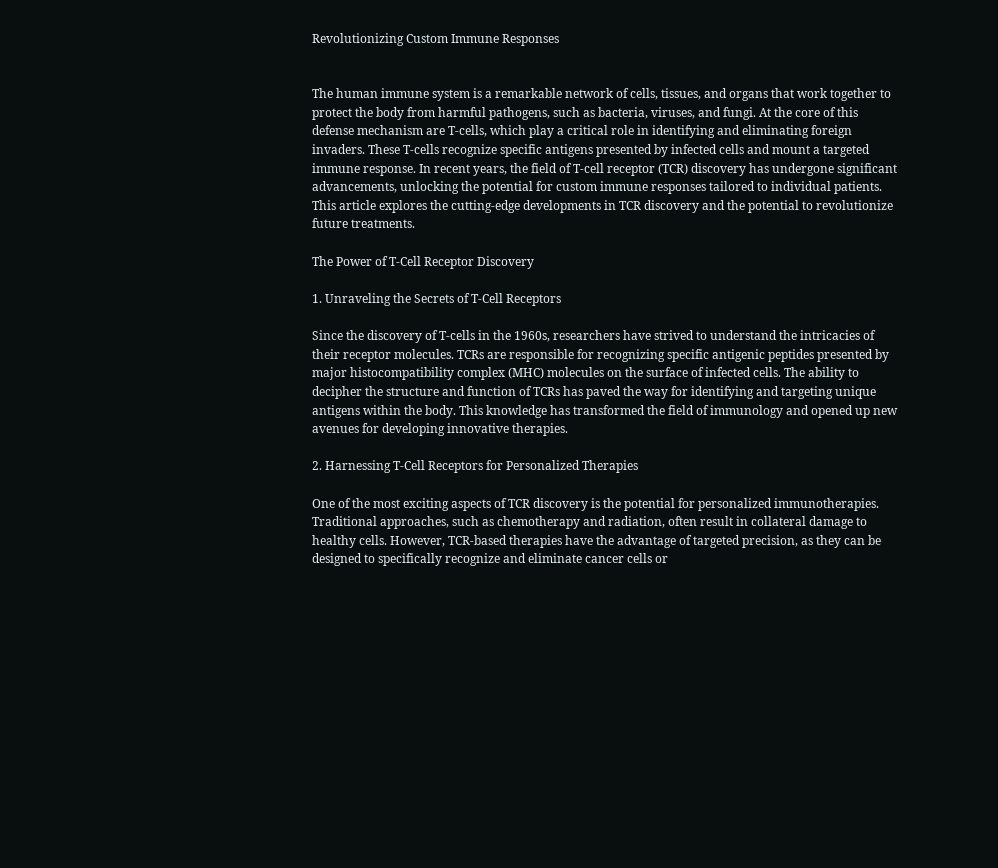Revolutionizing Custom Immune Responses


The human immune system is a remarkable network of cells, tissues, and organs that work together to protect the body from harmful pathogens, such as bacteria, viruses, and fungi. At the core of this defense mechanism are T-cells, which play a critical role in identifying and eliminating foreign invaders. These T-cells recognize specific antigens presented by infected cells and mount a targeted immune response. In recent years, the field of T-cell receptor (TCR) discovery has undergone significant advancements, unlocking the potential for custom immune responses tailored to individual patients. This article explores the cutting-edge developments in TCR discovery and the potential to revolutionize future treatments.

The Power of T-Cell Receptor Discovery

1. Unraveling the Secrets of T-Cell Receptors

Since the discovery of T-cells in the 1960s, researchers have strived to understand the intricacies of their receptor molecules. TCRs are responsible for recognizing specific antigenic peptides presented by major histocompatibility complex (MHC) molecules on the surface of infected cells. The ability to decipher the structure and function of TCRs has paved the way for identifying and targeting unique antigens within the body. This knowledge has transformed the field of immunology and opened up new avenues for developing innovative therapies.

2. Harnessing T-Cell Receptors for Personalized Therapies

One of the most exciting aspects of TCR discovery is the potential for personalized immunotherapies. Traditional approaches, such as chemotherapy and radiation, often result in collateral damage to healthy cells. However, TCR-based therapies have the advantage of targeted precision, as they can be designed to specifically recognize and eliminate cancer cells or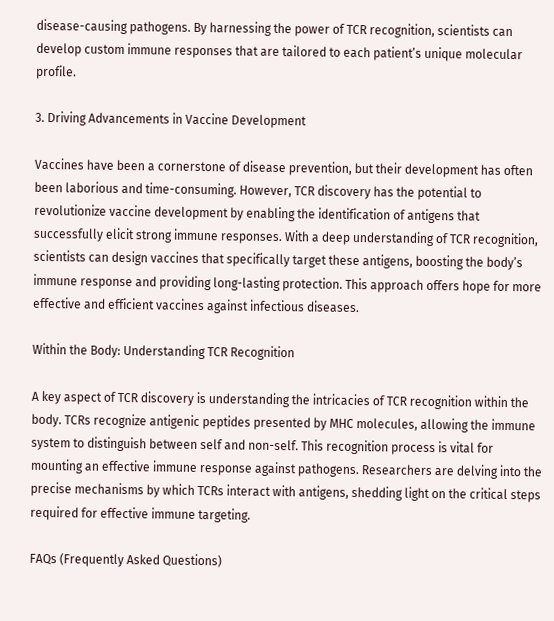disease-causing pathogens. By harnessing the power of TCR recognition, scientists can develop custom immune responses that are tailored to each patient’s unique molecular profile.

3. Driving Advancements in Vaccine Development

Vaccines have been a cornerstone of disease prevention, but their development has often been laborious and time-consuming. However, TCR discovery has the potential to revolutionize vaccine development by enabling the identification of antigens that successfully elicit strong immune responses. With a deep understanding of TCR recognition, scientists can design vaccines that specifically target these antigens, boosting the body’s immune response and providing long-lasting protection. This approach offers hope for more effective and efficient vaccines against infectious diseases.

Within the Body: Understanding TCR Recognition

A key aspect of TCR discovery is understanding the intricacies of TCR recognition within the body. TCRs recognize antigenic peptides presented by MHC molecules, allowing the immune system to distinguish between self and non-self. This recognition process is vital for mounting an effective immune response against pathogens. Researchers are delving into the precise mechanisms by which TCRs interact with antigens, shedding light on the critical steps required for effective immune targeting.

FAQs (Frequently Asked Questions)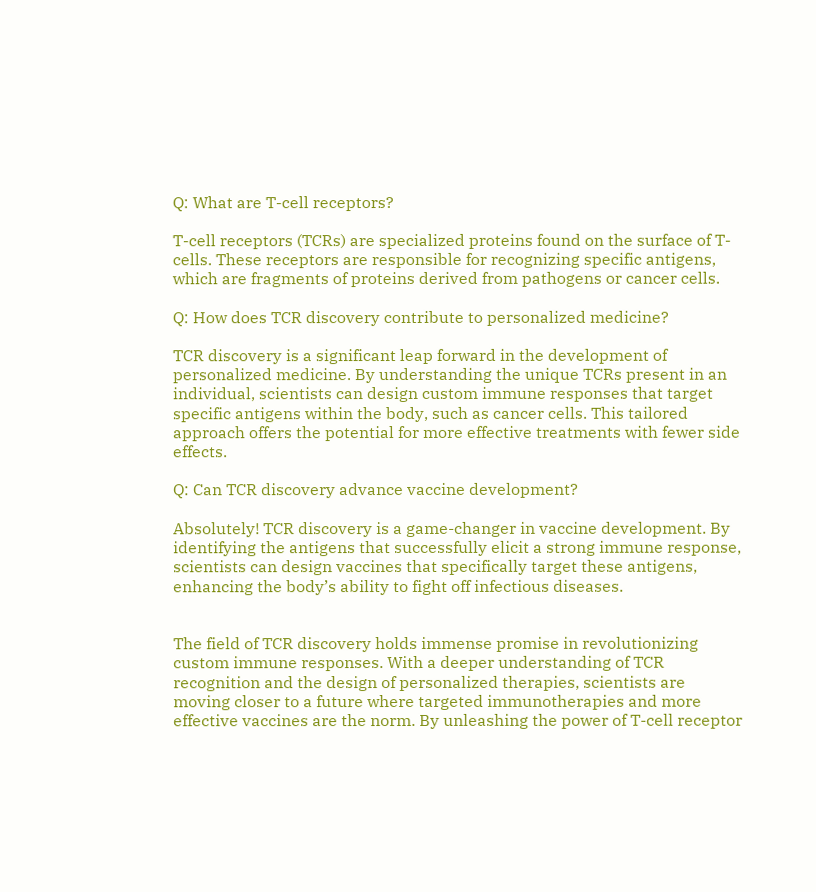Q: What are T-cell receptors?

T-cell receptors (TCRs) are specialized proteins found on the surface of T-cells. These receptors are responsible for recognizing specific antigens, which are fragments of proteins derived from pathogens or cancer cells.

Q: How does TCR discovery contribute to personalized medicine?

TCR discovery is a significant leap forward in the development of personalized medicine. By understanding the unique TCRs present in an individual, scientists can design custom immune responses that target specific antigens within the body, such as cancer cells. This tailored approach offers the potential for more effective treatments with fewer side effects.

Q: Can TCR discovery advance vaccine development?

Absolutely! TCR discovery is a game-changer in vaccine development. By identifying the antigens that successfully elicit a strong immune response, scientists can design vaccines that specifically target these antigens, enhancing the body’s ability to fight off infectious diseases.


The field of TCR discovery holds immense promise in revolutionizing custom immune responses. With a deeper understanding of TCR recognition and the design of personalized therapies, scientists are moving closer to a future where targeted immunotherapies and more effective vaccines are the norm. By unleashing the power of T-cell receptor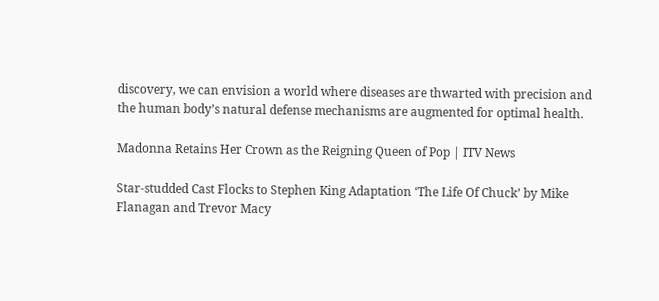discovery, we can envision a world where diseases are thwarted with precision and the human body’s natural defense mechanisms are augmented for optimal health.

Madonna Retains Her Crown as the Reigning Queen of Pop | ITV News

Star-studded Cast Flocks to Stephen King Adaptation ‘The Life Of Chuck’ by Mike Flanagan and Trevor Macy